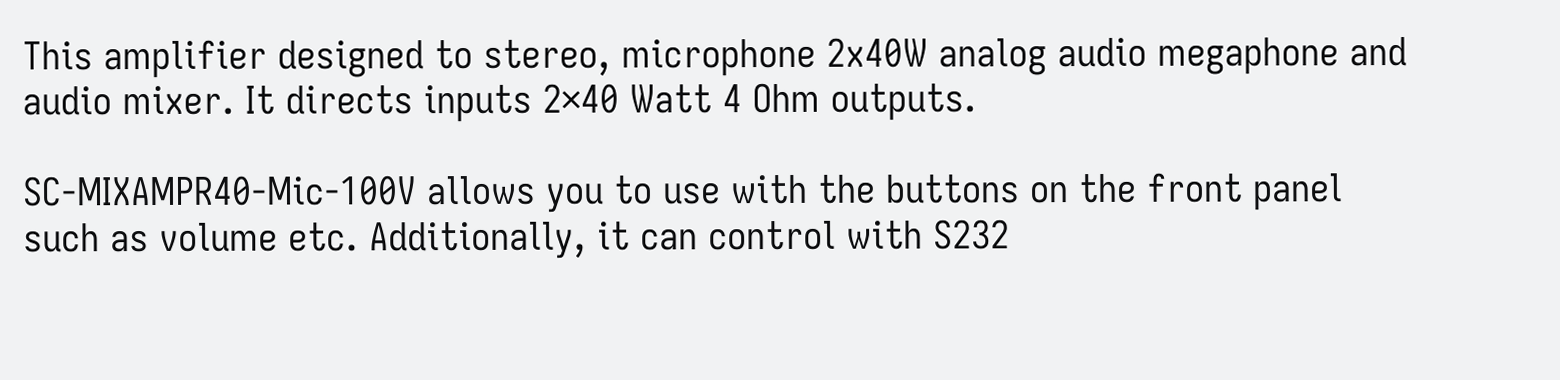This amplifier designed to stereo, microphone 2x40W analog audio megaphone and audio mixer. It directs inputs 2×40 Watt 4 Ohm outputs.

SC-MIXAMPR40-Mic-100V allows you to use with the buttons on the front panel such as volume etc. Additionally, it can control with S232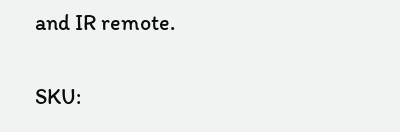and IR remote.

SKU: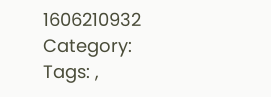1606210932 Category: Tags: ,